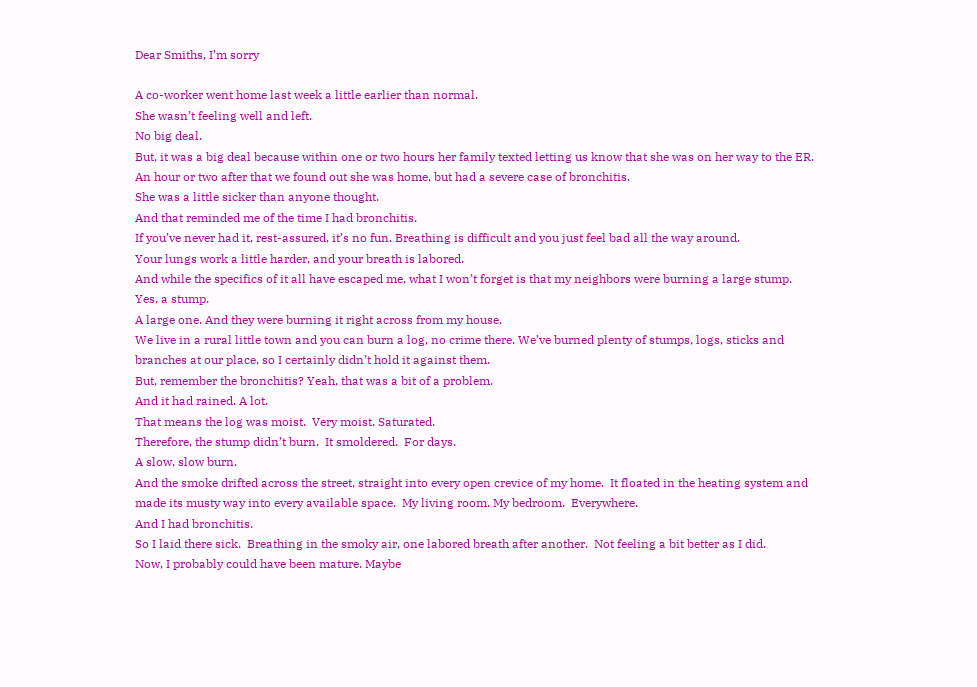Dear Smiths, I’m sorry

A co-worker went home last week a little earlier than normal.
She wasn’t feeling well and left.
No big deal.
But, it was a big deal because within one or two hours her family texted letting us know that she was on her way to the ER. An hour or two after that we found out she was home, but had a severe case of bronchitis.
She was a little sicker than anyone thought.
And that reminded me of the time I had bronchitis.
If you’ve never had it, rest-assured, it’s no fun. Breathing is difficult and you just feel bad all the way around.
Your lungs work a little harder, and your breath is labored.
And while the specifics of it all have escaped me, what I won’t forget is that my neighbors were burning a large stump.
Yes, a stump.
A large one. And they were burning it right across from my house.
We live in a rural little town and you can burn a log, no crime there. We’ve burned plenty of stumps, logs, sticks and branches at our place, so I certainly didn’t hold it against them.
But, remember the bronchitis? Yeah, that was a bit of a problem.
And it had rained. A lot.
That means the log was moist.  Very moist. Saturated.
Therefore, the stump didn’t burn.  It smoldered.  For days.
A slow, slow burn.
And the smoke drifted across the street, straight into every open crevice of my home.  It floated in the heating system and made its musty way into every available space.  My living room. My bedroom.  Everywhere.
And I had bronchitis.
So I laid there sick.  Breathing in the smoky air, one labored breath after another.  Not feeling a bit better as I did.
Now, I probably could have been mature. Maybe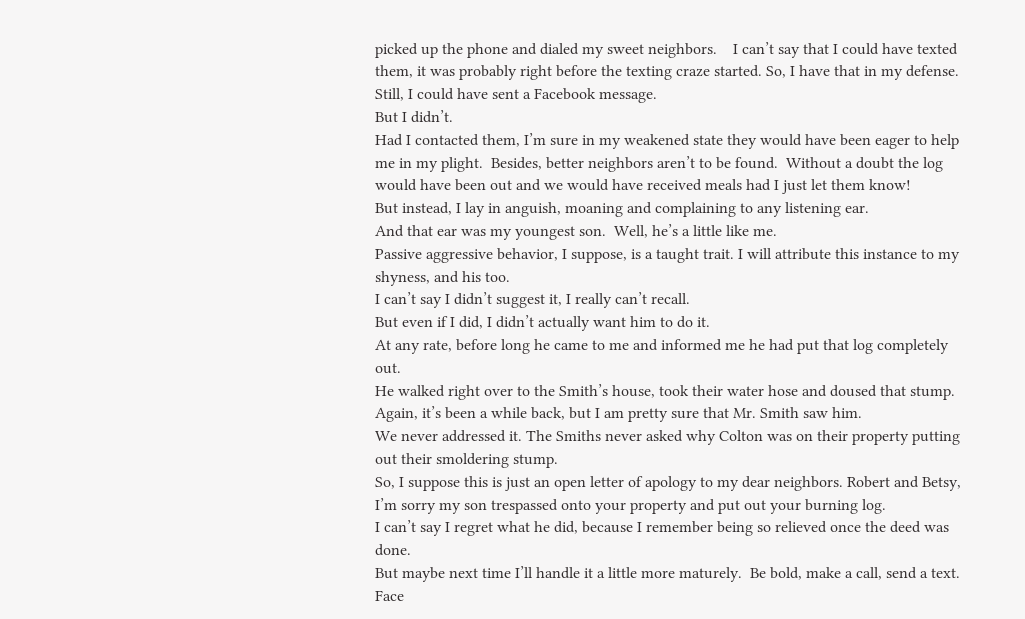picked up the phone and dialed my sweet neighbors.    I can’t say that I could have texted them, it was probably right before the texting craze started. So, I have that in my defense.
Still, I could have sent a Facebook message.
But I didn’t.
Had I contacted them, I’m sure in my weakened state they would have been eager to help me in my plight.  Besides, better neighbors aren’t to be found.  Without a doubt the log would have been out and we would have received meals had I just let them know!
But instead, I lay in anguish, moaning and complaining to any listening ear.
And that ear was my youngest son.  Well, he’s a little like me.
Passive aggressive behavior, I suppose, is a taught trait. I will attribute this instance to my shyness, and his too.
I can’t say I didn’t suggest it, I really can’t recall.
But even if I did, I didn’t actually want him to do it.
At any rate, before long he came to me and informed me he had put that log completely out.
He walked right over to the Smith’s house, took their water hose and doused that stump.
Again, it’s been a while back, but I am pretty sure that Mr. Smith saw him.
We never addressed it. The Smiths never asked why Colton was on their property putting out their smoldering stump.
So, I suppose this is just an open letter of apology to my dear neighbors. Robert and Betsy, I’m sorry my son trespassed onto your property and put out your burning log.
I can’t say I regret what he did, because I remember being so relieved once the deed was done.
But maybe next time I’ll handle it a little more maturely.  Be bold, make a call, send a text. Face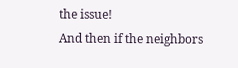the issue!
And then if the neighbors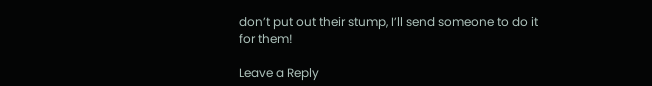don’t put out their stump, I’ll send someone to do it for them!

Leave a Reply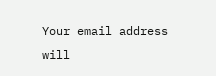Your email address will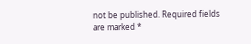not be published. Required fields are marked *